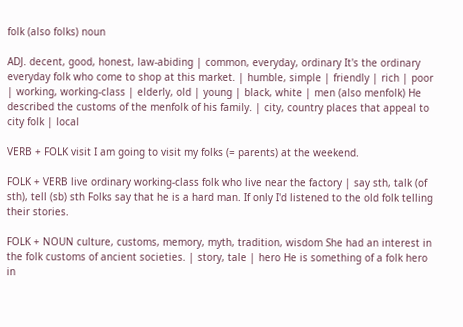folk (also folks) noun

ADJ. decent, good, honest, law-abiding | common, everyday, ordinary It's the ordinary everyday folk who come to shop at this market. | humble, simple | friendly | rich | poor | working, working-class | elderly, old | young | black, white | men (also menfolk) He described the customs of the menfolk of his family. | city, country places that appeal to city folk | local

VERB + FOLK visit I am going to visit my folks (= parents) at the weekend.

FOLK + VERB live ordinary working-class folk who live near the factory | say sth, talk (of sth), tell (sb) sth Folks say that he is a hard man. If only I'd listened to the old folk telling their stories.

FOLK + NOUN culture, customs, memory, myth, tradition, wisdom She had an interest in the folk customs of ancient societies. | story, tale | hero He is something of a folk hero in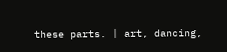these parts. | art, dancing,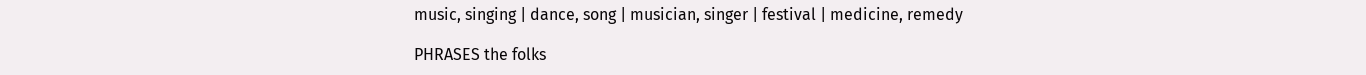music, singing | dance, song | musician, singer | festival | medicine, remedy

PHRASES the folks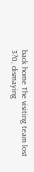back home The visiting team lost 3?0, dismaying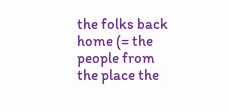the folks back home (= the people from the place the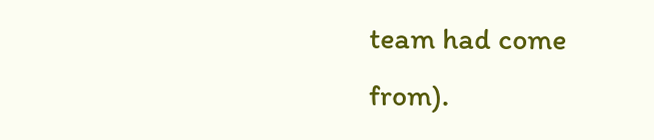team had come from).